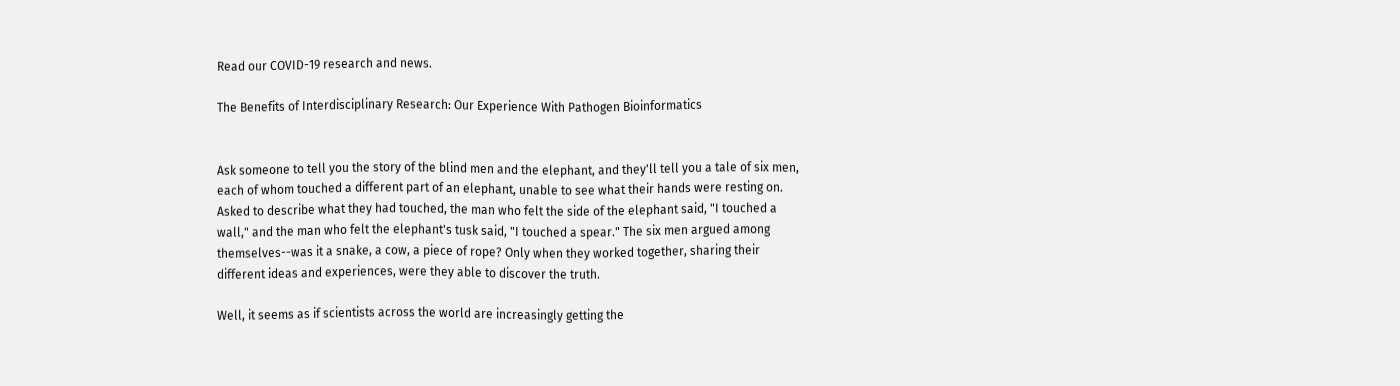Read our COVID-19 research and news.

The Benefits of Interdisciplinary Research: Our Experience With Pathogen Bioinformatics


Ask someone to tell you the story of the blind men and the elephant, and they'll tell you a tale of six men, each of whom touched a different part of an elephant, unable to see what their hands were resting on. Asked to describe what they had touched, the man who felt the side of the elephant said, "I touched a wall," and the man who felt the elephant's tusk said, "I touched a spear." The six men argued among themselves--was it a snake, a cow, a piece of rope? Only when they worked together, sharing their different ideas and experiences, were they able to discover the truth.

Well, it seems as if scientists across the world are increasingly getting the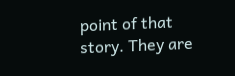point of that story. They are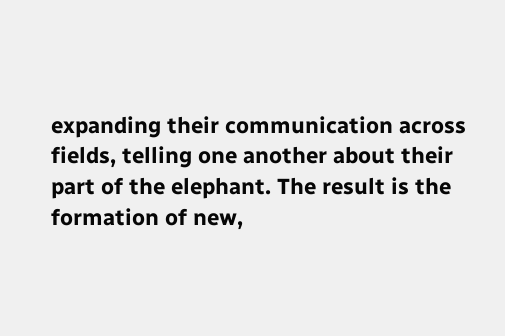expanding their communication across fields, telling one another about their part of the elephant. The result is the formation of new,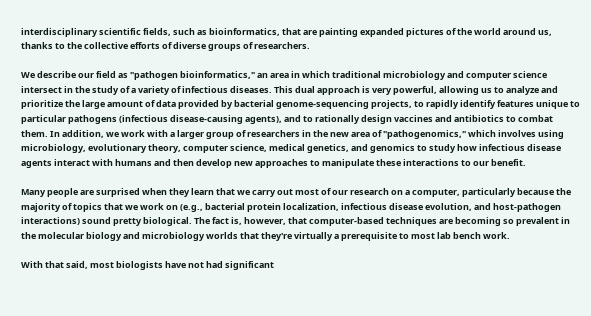interdisciplinary scientific fields, such as bioinformatics, that are painting expanded pictures of the world around us, thanks to the collective efforts of diverse groups of researchers.

We describe our field as "pathogen bioinformatics," an area in which traditional microbiology and computer science intersect in the study of a variety of infectious diseases. This dual approach is very powerful, allowing us to analyze and prioritize the large amount of data provided by bacterial genome-sequencing projects, to rapidly identify features unique to particular pathogens (infectious disease-causing agents), and to rationally design vaccines and antibiotics to combat them. In addition, we work with a larger group of researchers in the new area of "pathogenomics," which involves using microbiology, evolutionary theory, computer science, medical genetics, and genomics to study how infectious disease agents interact with humans and then develop new approaches to manipulate these interactions to our benefit.

Many people are surprised when they learn that we carry out most of our research on a computer, particularly because the majority of topics that we work on (e.g., bacterial protein localization, infectious disease evolution, and host-pathogen interactions) sound pretty biological. The fact is, however, that computer-based techniques are becoming so prevalent in the molecular biology and microbiology worlds that they're virtually a prerequisite to most lab bench work.

With that said, most biologists have not had significant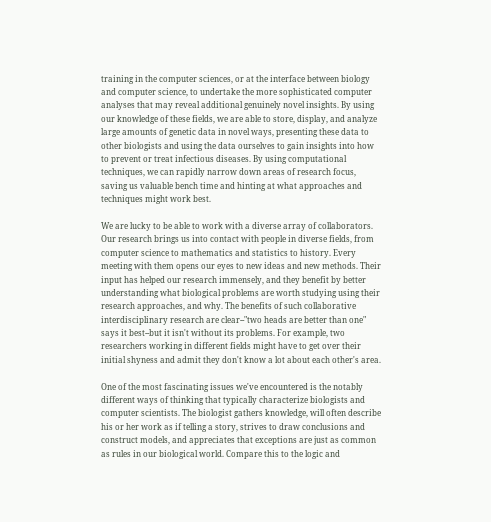training in the computer sciences, or at the interface between biology and computer science, to undertake the more sophisticated computer analyses that may reveal additional genuinely novel insights. By using our knowledge of these fields, we are able to store, display, and analyze large amounts of genetic data in novel ways, presenting these data to other biologists and using the data ourselves to gain insights into how to prevent or treat infectious diseases. By using computational techniques, we can rapidly narrow down areas of research focus, saving us valuable bench time and hinting at what approaches and techniques might work best.

We are lucky to be able to work with a diverse array of collaborators. Our research brings us into contact with people in diverse fields, from computer science to mathematics and statistics to history. Every meeting with them opens our eyes to new ideas and new methods. Their input has helped our research immensely, and they benefit by better understanding what biological problems are worth studying using their research approaches, and why. The benefits of such collaborative interdisciplinary research are clear--"two heads are better than one" says it best--but it isn't without its problems. For example, two researchers working in different fields might have to get over their initial shyness and admit they don't know a lot about each other's area.

One of the most fascinating issues we've encountered is the notably different ways of thinking that typically characterize biologists and computer scientists. The biologist gathers knowledge, will often describe his or her work as if telling a story, strives to draw conclusions and construct models, and appreciates that exceptions are just as common as rules in our biological world. Compare this to the logic and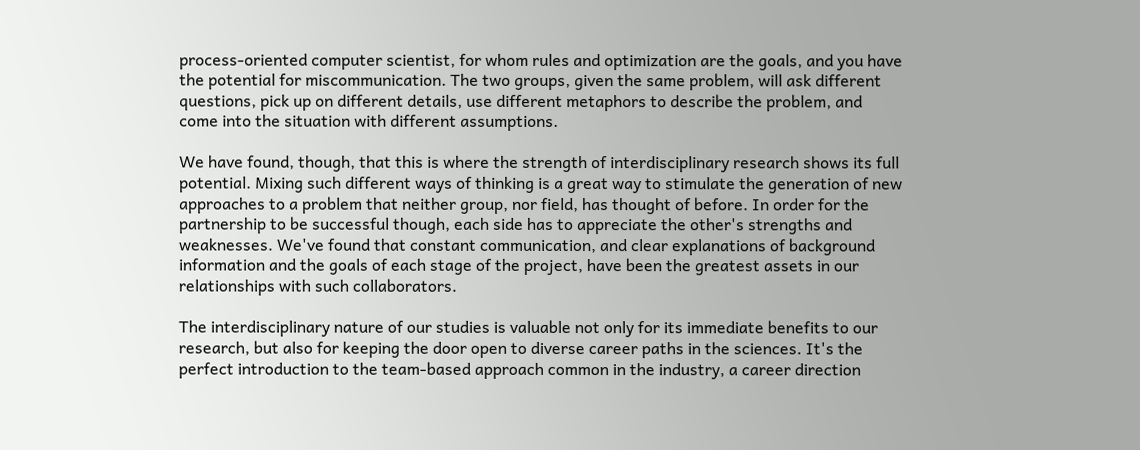process-oriented computer scientist, for whom rules and optimization are the goals, and you have the potential for miscommunication. The two groups, given the same problem, will ask different questions, pick up on different details, use different metaphors to describe the problem, and come into the situation with different assumptions.

We have found, though, that this is where the strength of interdisciplinary research shows its full potential. Mixing such different ways of thinking is a great way to stimulate the generation of new approaches to a problem that neither group, nor field, has thought of before. In order for the partnership to be successful though, each side has to appreciate the other's strengths and weaknesses. We've found that constant communication, and clear explanations of background information and the goals of each stage of the project, have been the greatest assets in our relationships with such collaborators.

The interdisciplinary nature of our studies is valuable not only for its immediate benefits to our research, but also for keeping the door open to diverse career paths in the sciences. It's the perfect introduction to the team-based approach common in the industry, a career direction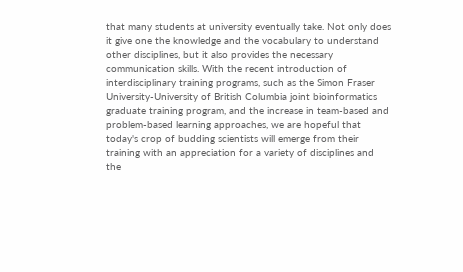that many students at university eventually take. Not only does it give one the knowledge and the vocabulary to understand other disciplines, but it also provides the necessary communication skills. With the recent introduction of interdisciplinary training programs, such as the Simon Fraser University-University of British Columbia joint bioinformatics graduate training program, and the increase in team-based and problem-based learning approaches, we are hopeful that today's crop of budding scientists will emerge from their training with an appreciation for a variety of disciplines and the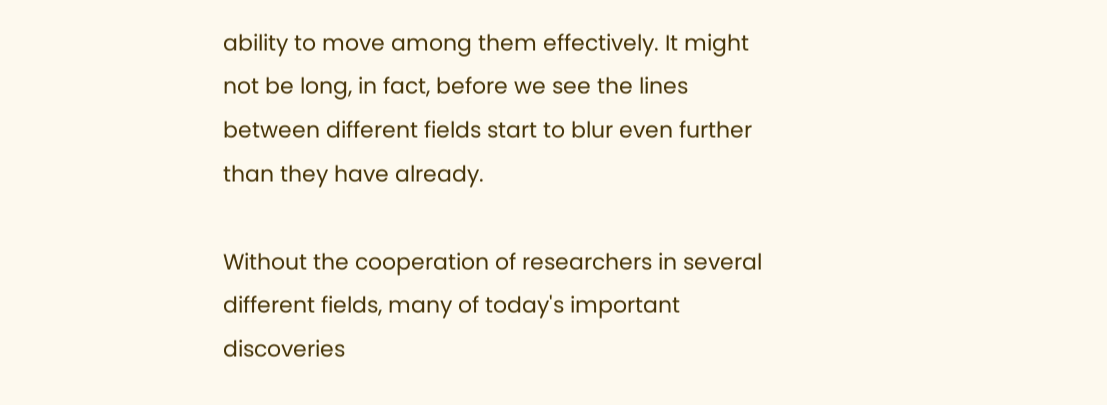ability to move among them effectively. It might not be long, in fact, before we see the lines between different fields start to blur even further than they have already.

Without the cooperation of researchers in several different fields, many of today's important discoveries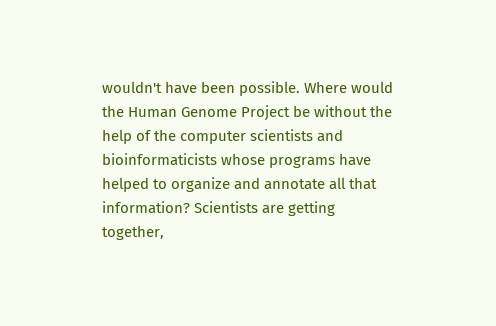wouldn't have been possible. Where would the Human Genome Project be without the help of the computer scientists and bioinformaticists whose programs have helped to organize and annotate all that information? Scientists are getting together,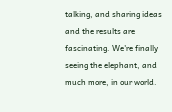talking, and sharing ideas and the results are fascinating. We're finally seeing the elephant, and much more, in our world.